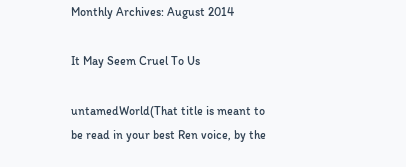Monthly Archives: August 2014

It May Seem Cruel To Us

untamedWorld(That title is meant to be read in your best Ren voice, by the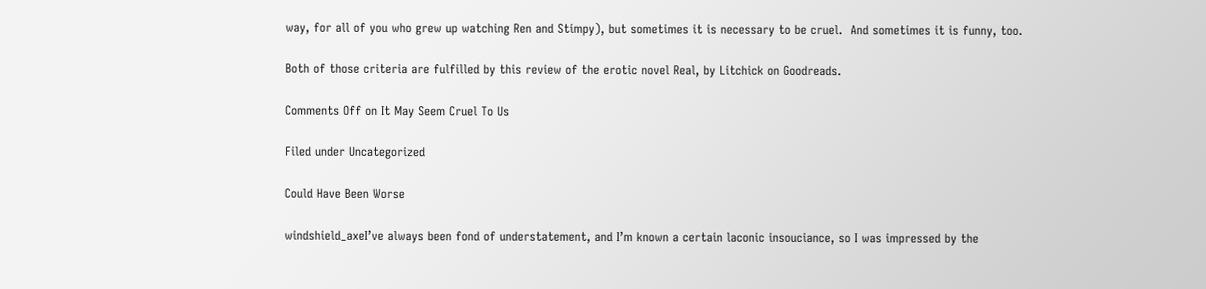way, for all of you who grew up watching Ren and Stimpy), but sometimes it is necessary to be cruel.  And sometimes it is funny, too.

Both of those criteria are fulfilled by this review of the erotic novel Real, by Litchick on Goodreads.

Comments Off on It May Seem Cruel To Us

Filed under Uncategorized

Could Have Been Worse

windshield_axeI’ve always been fond of understatement, and I’m known a certain laconic insouciance, so I was impressed by the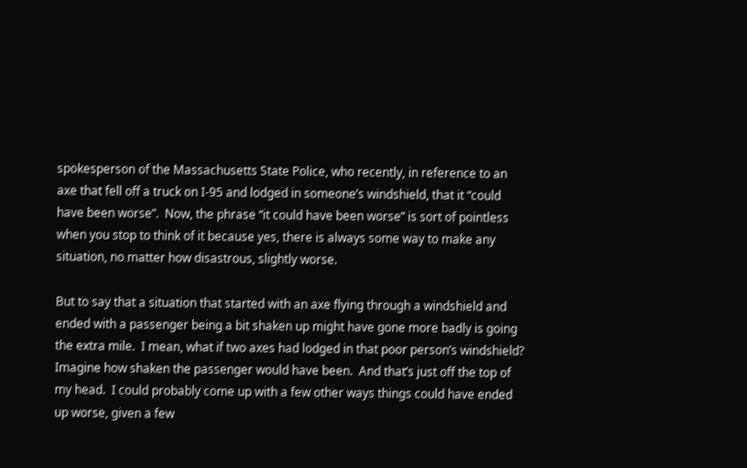spokesperson of the Massachusetts State Police, who recently, in reference to an axe that fell off a truck on I-95 and lodged in someone’s windshield, that it “could have been worse”.  Now, the phrase “it could have been worse” is sort of pointless when you stop to think of it because yes, there is always some way to make any situation, no matter how disastrous, slightly worse.

But to say that a situation that started with an axe flying through a windshield and ended with a passenger being a bit shaken up might have gone more badly is going the extra mile.  I mean, what if two axes had lodged in that poor person’s windshield?  Imagine how shaken the passenger would have been.  And that’s just off the top of my head.  I could probably come up with a few other ways things could have ended up worse, given a few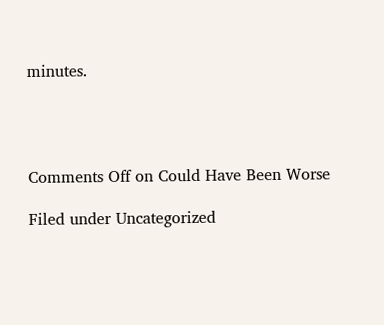minutes.




Comments Off on Could Have Been Worse

Filed under Uncategorized